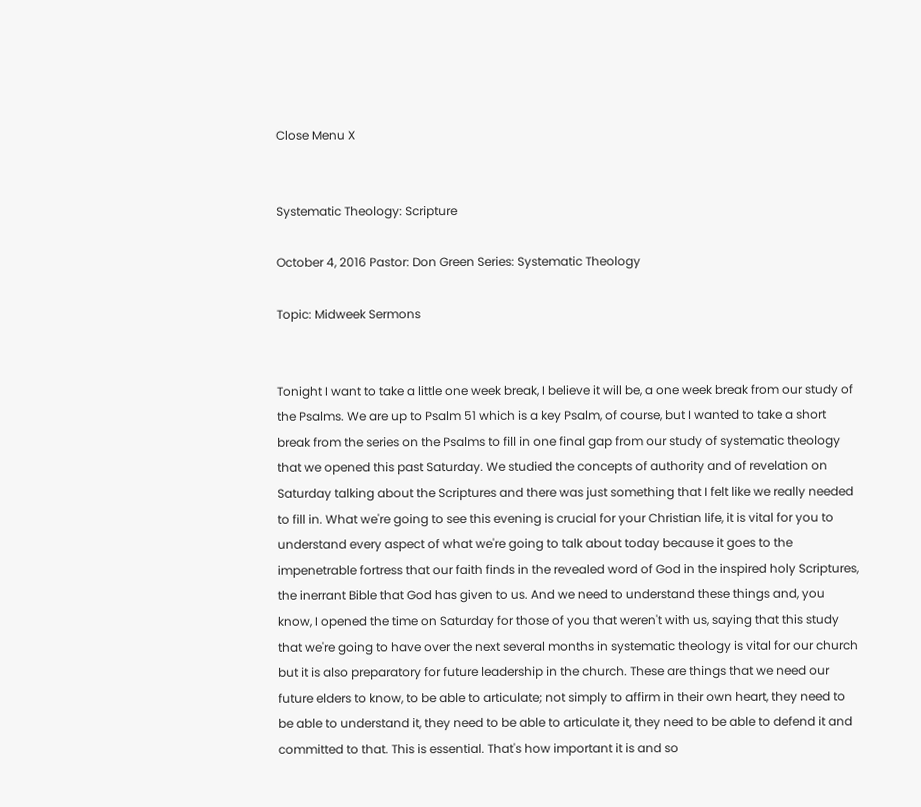Close Menu X


Systematic Theology: Scripture

October 4, 2016 Pastor: Don Green Series: Systematic Theology

Topic: Midweek Sermons


Tonight I want to take a little one week break, I believe it will be, a one week break from our study of the Psalms. We are up to Psalm 51 which is a key Psalm, of course, but I wanted to take a short break from the series on the Psalms to fill in one final gap from our study of systematic theology that we opened this past Saturday. We studied the concepts of authority and of revelation on Saturday talking about the Scriptures and there was just something that I felt like we really needed to fill in. What we're going to see this evening is crucial for your Christian life, it is vital for you to understand every aspect of what we're going to talk about today because it goes to the impenetrable fortress that our faith finds in the revealed word of God in the inspired holy Scriptures, the inerrant Bible that God has given to us. And we need to understand these things and, you know, I opened the time on Saturday for those of you that weren't with us, saying that this study that we're going to have over the next several months in systematic theology is vital for our church but it is also preparatory for future leadership in the church. These are things that we need our future elders to know, to be able to articulate; not simply to affirm in their own heart, they need to be able to understand it, they need to be able to articulate it, they need to be able to defend it and committed to that. This is essential. That's how important it is and so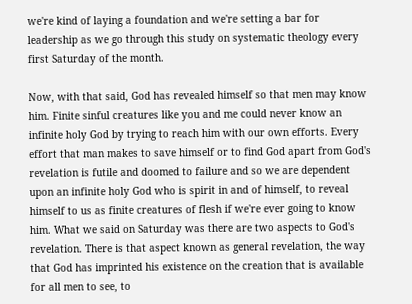we're kind of laying a foundation and we're setting a bar for leadership as we go through this study on systematic theology every first Saturday of the month.

Now, with that said, God has revealed himself so that men may know him. Finite sinful creatures like you and me could never know an infinite holy God by trying to reach him with our own efforts. Every effort that man makes to save himself or to find God apart from God's revelation is futile and doomed to failure and so we are dependent upon an infinite holy God who is spirit in and of himself, to reveal himself to us as finite creatures of flesh if we're ever going to know him. What we said on Saturday was there are two aspects to God's revelation. There is that aspect known as general revelation, the way that God has imprinted his existence on the creation that is available for all men to see, to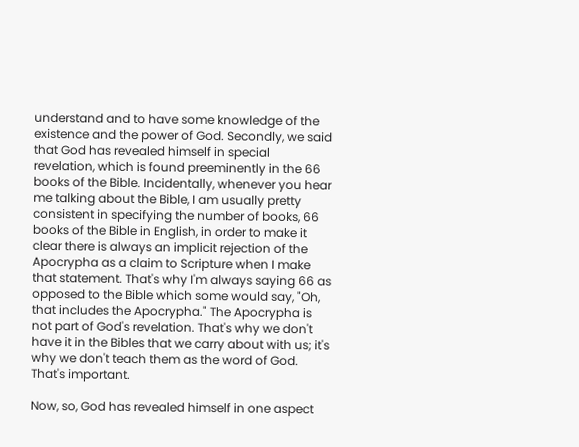understand and to have some knowledge of the existence and the power of God. Secondly, we said that God has revealed himself in special revelation, which is found preeminently in the 66 books of the Bible. Incidentally, whenever you hear me talking about the Bible, I am usually pretty consistent in specifying the number of books, 66 books of the Bible in English, in order to make it clear there is always an implicit rejection of the Apocrypha as a claim to Scripture when I make that statement. That's why I'm always saying 66 as opposed to the Bible which some would say, "Oh, that includes the Apocrypha." The Apocrypha is not part of God's revelation. That's why we don't have it in the Bibles that we carry about with us; it's why we don't teach them as the word of God. That's important.

Now, so, God has revealed himself in one aspect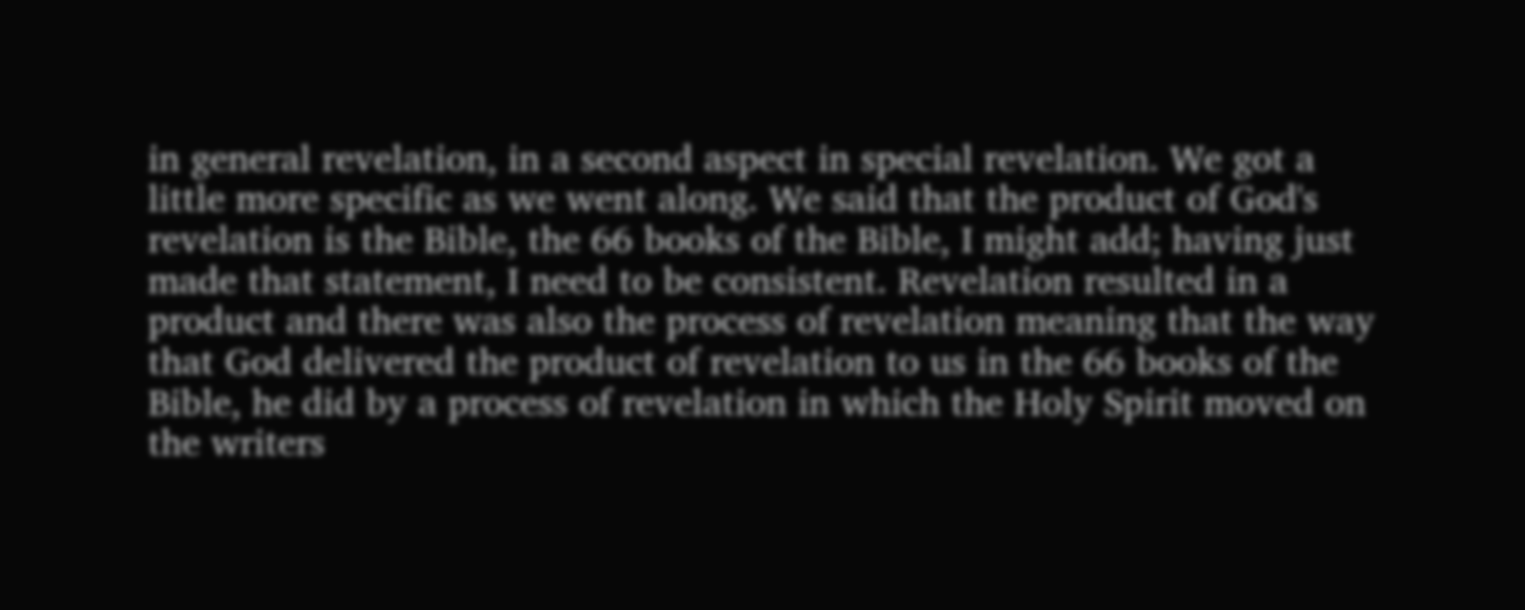in general revelation, in a second aspect in special revelation. We got a little more specific as we went along. We said that the product of God's revelation is the Bible, the 66 books of the Bible, I might add; having just made that statement, I need to be consistent. Revelation resulted in a product and there was also the process of revelation meaning that the way that God delivered the product of revelation to us in the 66 books of the Bible, he did by a process of revelation in which the Holy Spirit moved on the writers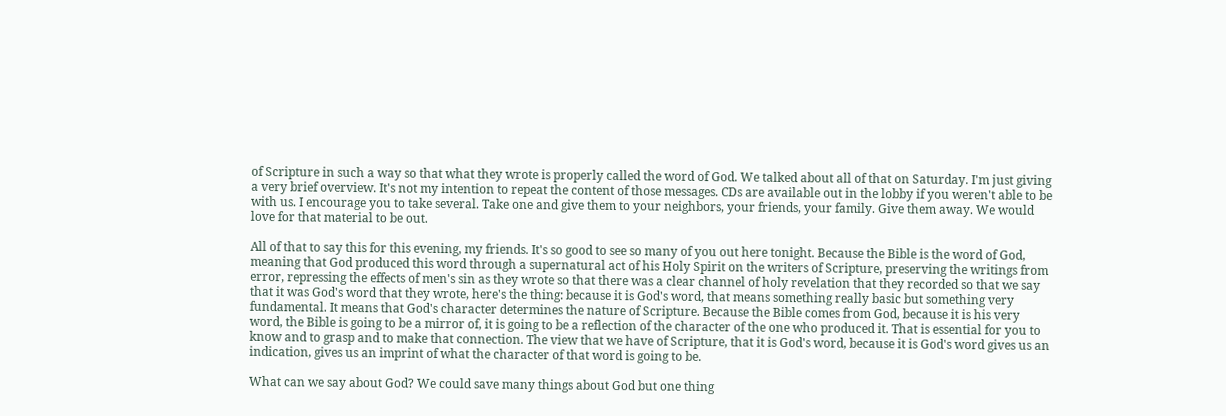of Scripture in such a way so that what they wrote is properly called the word of God. We talked about all of that on Saturday. I'm just giving a very brief overview. It's not my intention to repeat the content of those messages. CDs are available out in the lobby if you weren't able to be with us. I encourage you to take several. Take one and give them to your neighbors, your friends, your family. Give them away. We would love for that material to be out.

All of that to say this for this evening, my friends. It's so good to see so many of you out here tonight. Because the Bible is the word of God, meaning that God produced this word through a supernatural act of his Holy Spirit on the writers of Scripture, preserving the writings from error, repressing the effects of men's sin as they wrote so that there was a clear channel of holy revelation that they recorded so that we say that it was God's word that they wrote, here's the thing: because it is God's word, that means something really basic but something very fundamental. It means that God's character determines the nature of Scripture. Because the Bible comes from God, because it is his very word, the Bible is going to be a mirror of, it is going to be a reflection of the character of the one who produced it. That is essential for you to know and to grasp and to make that connection. The view that we have of Scripture, that it is God's word, because it is God's word gives us an indication, gives us an imprint of what the character of that word is going to be.

What can we say about God? We could save many things about God but one thing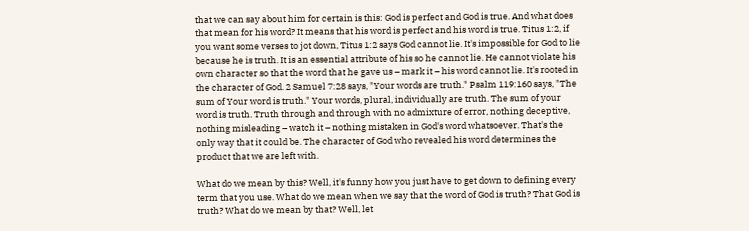that we can say about him for certain is this: God is perfect and God is true. And what does that mean for his word? It means that his word is perfect and his word is true. Titus 1:2, if you want some verses to jot down, Titus 1:2 says God cannot lie. It's impossible for God to lie because he is truth. It is an essential attribute of his so he cannot lie. He cannot violate his own character so that the word that he gave us – mark it – his word cannot lie. It's rooted in the character of God. 2 Samuel 7:28 says, "Your words are truth." Psalm 119:160 says, "The sum of Your word is truth." Your words, plural, individually are truth. The sum of your word is truth. Truth through and through with no admixture of error, nothing deceptive, nothing misleading – watch it – nothing mistaken in God's word whatsoever. That's the only way that it could be. The character of God who revealed his word determines the product that we are left with.

What do we mean by this? Well, it's funny how you just have to get down to defining every term that you use. What do we mean when we say that the word of God is truth? That God is truth? What do we mean by that? Well, let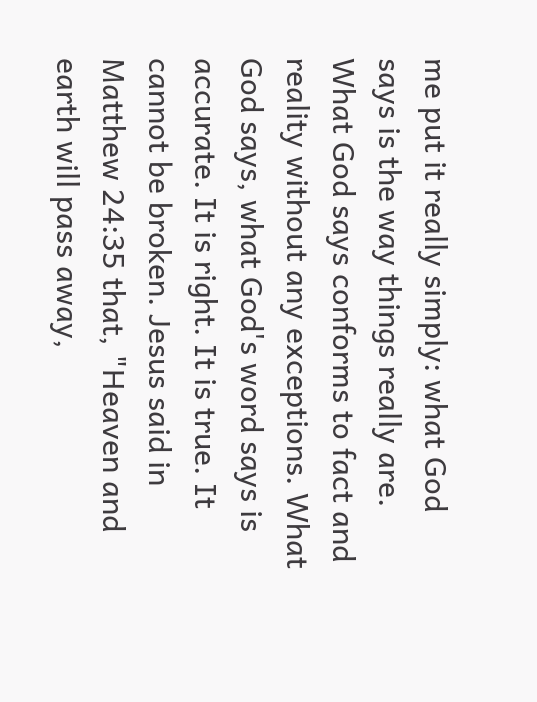me put it really simply: what God says is the way things really are. What God says conforms to fact and reality without any exceptions. What God says, what God's word says is accurate. It is right. It is true. It cannot be broken. Jesus said in Matthew 24:35 that, "Heaven and earth will pass away,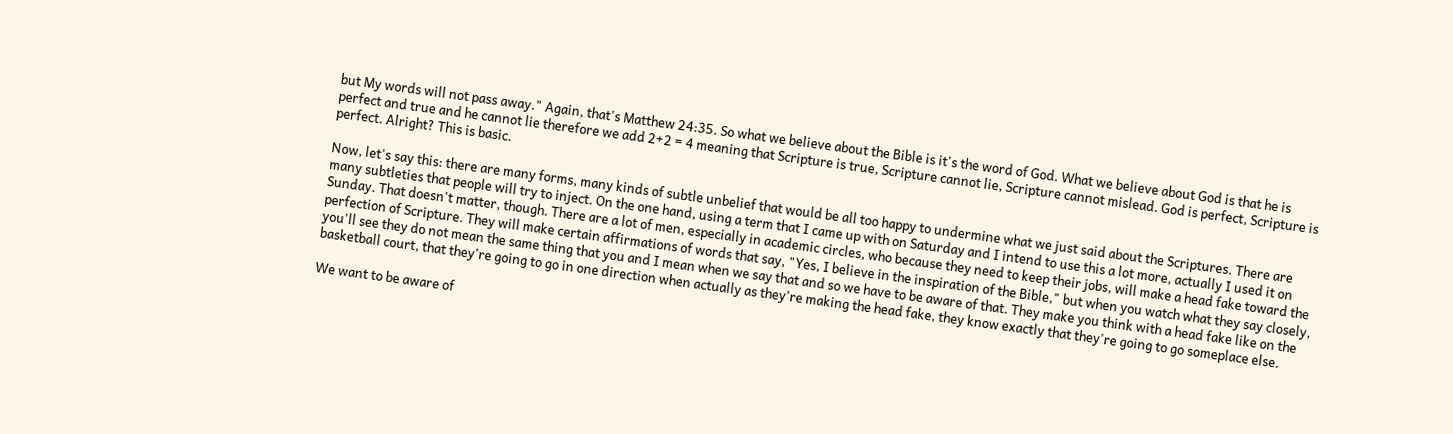but My words will not pass away." Again, that's Matthew 24:35. So what we believe about the Bible is it's the word of God. What we believe about God is that he is perfect and true and he cannot lie therefore we add 2+2 = 4 meaning that Scripture is true, Scripture cannot lie, Scripture cannot mislead. God is perfect, Scripture is perfect. Alright? This is basic.

Now, let's say this: there are many forms, many kinds of subtle unbelief that would be all too happy to undermine what we just said about the Scriptures. There are many subtleties that people will try to inject. On the one hand, using a term that I came up with on Saturday and I intend to use this a lot more, actually I used it on Sunday. That doesn't matter, though. There are a lot of men, especially in academic circles, who because they need to keep their jobs, will make a head fake toward the perfection of Scripture. They will make certain affirmations of words that say, "Yes, I believe in the inspiration of the Bible," but when you watch what they say closely, you'll see they do not mean the same thing that you and I mean when we say that and so we have to be aware of that. They make you think with a head fake like on the basketball court, that they're going to go in one direction when actually as they're making the head fake, they know exactly that they're going to go someplace else.

We want to be aware of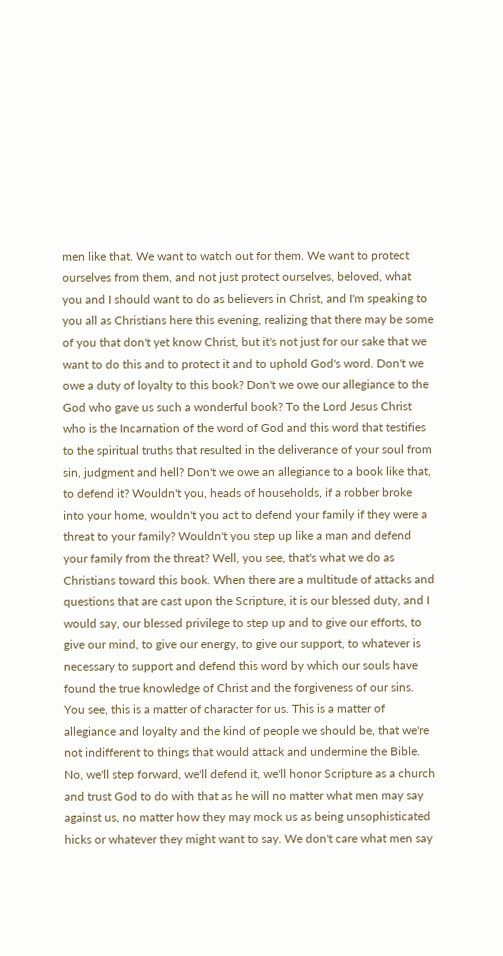men like that. We want to watch out for them. We want to protect ourselves from them, and not just protect ourselves, beloved, what you and I should want to do as believers in Christ, and I'm speaking to you all as Christians here this evening, realizing that there may be some of you that don't yet know Christ, but it's not just for our sake that we want to do this and to protect it and to uphold God's word. Don't we owe a duty of loyalty to this book? Don't we owe our allegiance to the God who gave us such a wonderful book? To the Lord Jesus Christ who is the Incarnation of the word of God and this word that testifies to the spiritual truths that resulted in the deliverance of your soul from sin, judgment and hell? Don't we owe an allegiance to a book like that, to defend it? Wouldn't you, heads of households, if a robber broke into your home, wouldn't you act to defend your family if they were a threat to your family? Wouldn't you step up like a man and defend your family from the threat? Well, you see, that's what we do as Christians toward this book. When there are a multitude of attacks and questions that are cast upon the Scripture, it is our blessed duty, and I would say, our blessed privilege to step up and to give our efforts, to give our mind, to give our energy, to give our support, to whatever is necessary to support and defend this word by which our souls have found the true knowledge of Christ and the forgiveness of our sins. You see, this is a matter of character for us. This is a matter of allegiance and loyalty and the kind of people we should be, that we're not indifferent to things that would attack and undermine the Bible. No, we'll step forward, we'll defend it, we'll honor Scripture as a church and trust God to do with that as he will no matter what men may say against us, no matter how they may mock us as being unsophisticated hicks or whatever they might want to say. We don't care what men say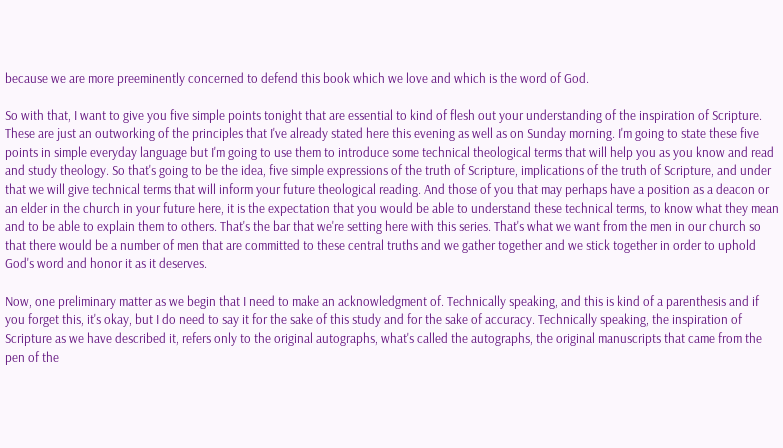because we are more preeminently concerned to defend this book which we love and which is the word of God.

So with that, I want to give you five simple points tonight that are essential to kind of flesh out your understanding of the inspiration of Scripture. These are just an outworking of the principles that I've already stated here this evening as well as on Sunday morning. I'm going to state these five points in simple everyday language but I'm going to use them to introduce some technical theological terms that will help you as you know and read and study theology. So that's going to be the idea, five simple expressions of the truth of Scripture, implications of the truth of Scripture, and under that we will give technical terms that will inform your future theological reading. And those of you that may perhaps have a position as a deacon or an elder in the church in your future here, it is the expectation that you would be able to understand these technical terms, to know what they mean and to be able to explain them to others. That's the bar that we're setting here with this series. That's what we want from the men in our church so that there would be a number of men that are committed to these central truths and we gather together and we stick together in order to uphold God's word and honor it as it deserves.

Now, one preliminary matter as we begin that I need to make an acknowledgment of. Technically speaking, and this is kind of a parenthesis and if you forget this, it's okay, but I do need to say it for the sake of this study and for the sake of accuracy. Technically speaking, the inspiration of Scripture as we have described it, refers only to the original autographs, what's called the autographs, the original manuscripts that came from the pen of the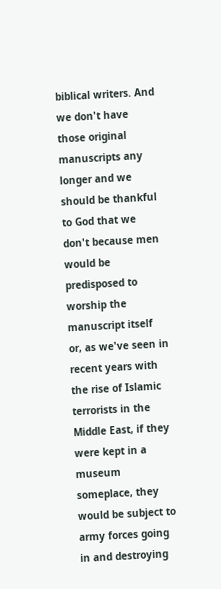biblical writers. And we don't have those original manuscripts any longer and we should be thankful to God that we don't because men would be predisposed to worship the manuscript itself or, as we've seen in recent years with the rise of Islamic terrorists in the Middle East, if they were kept in a museum someplace, they would be subject to army forces going in and destroying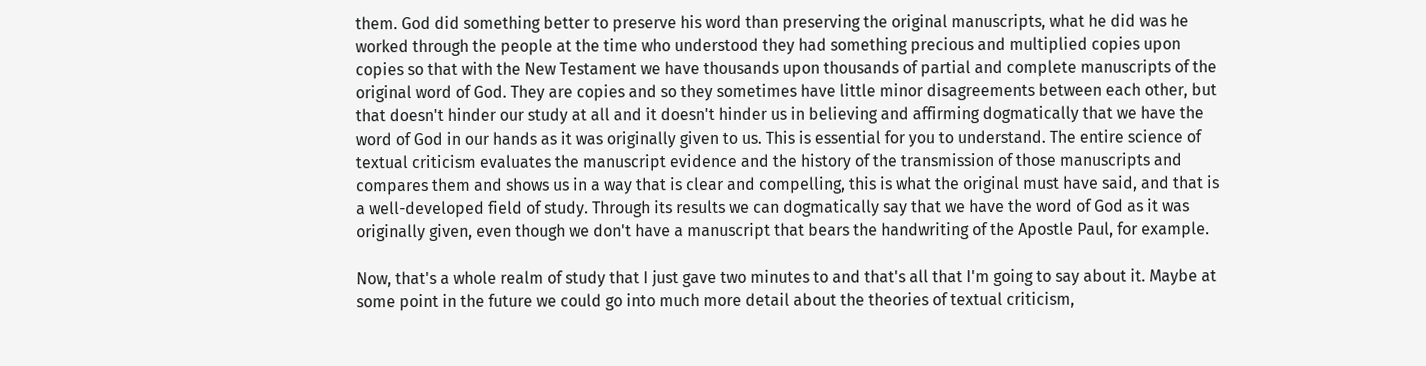them. God did something better to preserve his word than preserving the original manuscripts, what he did was he worked through the people at the time who understood they had something precious and multiplied copies upon copies so that with the New Testament we have thousands upon thousands of partial and complete manuscripts of the original word of God. They are copies and so they sometimes have little minor disagreements between each other, but that doesn't hinder our study at all and it doesn't hinder us in believing and affirming dogmatically that we have the word of God in our hands as it was originally given to us. This is essential for you to understand. The entire science of textual criticism evaluates the manuscript evidence and the history of the transmission of those manuscripts and compares them and shows us in a way that is clear and compelling, this is what the original must have said, and that is a well-developed field of study. Through its results we can dogmatically say that we have the word of God as it was originally given, even though we don't have a manuscript that bears the handwriting of the Apostle Paul, for example.

Now, that's a whole realm of study that I just gave two minutes to and that's all that I'm going to say about it. Maybe at some point in the future we could go into much more detail about the theories of textual criticism,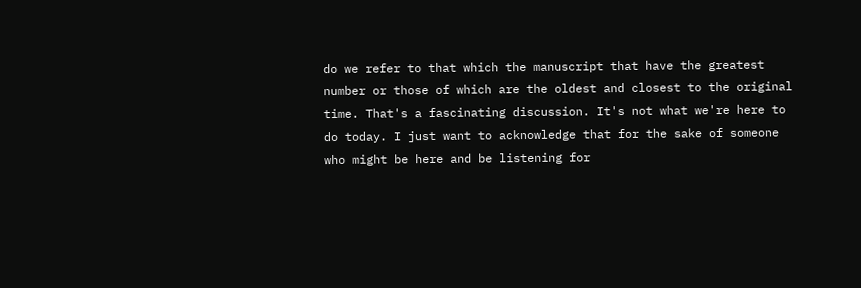do we refer to that which the manuscript that have the greatest number or those of which are the oldest and closest to the original time. That's a fascinating discussion. It's not what we're here to do today. I just want to acknowledge that for the sake of someone who might be here and be listening for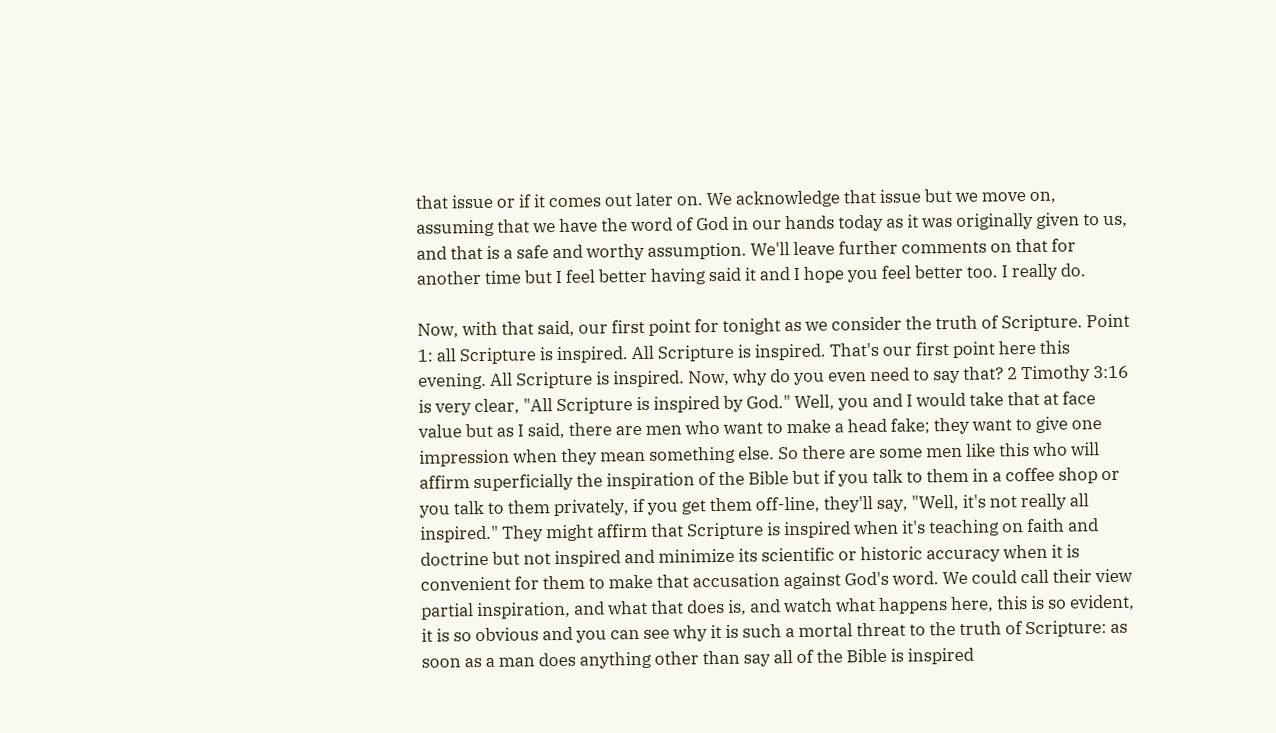that issue or if it comes out later on. We acknowledge that issue but we move on, assuming that we have the word of God in our hands today as it was originally given to us, and that is a safe and worthy assumption. We'll leave further comments on that for another time but I feel better having said it and I hope you feel better too. I really do.

Now, with that said, our first point for tonight as we consider the truth of Scripture. Point 1: all Scripture is inspired. All Scripture is inspired. That's our first point here this evening. All Scripture is inspired. Now, why do you even need to say that? 2 Timothy 3:16 is very clear, "All Scripture is inspired by God." Well, you and I would take that at face value but as I said, there are men who want to make a head fake; they want to give one impression when they mean something else. So there are some men like this who will affirm superficially the inspiration of the Bible but if you talk to them in a coffee shop or you talk to them privately, if you get them off-line, they'll say, "Well, it's not really all inspired." They might affirm that Scripture is inspired when it's teaching on faith and doctrine but not inspired and minimize its scientific or historic accuracy when it is convenient for them to make that accusation against God's word. We could call their view partial inspiration, and what that does is, and watch what happens here, this is so evident, it is so obvious and you can see why it is such a mortal threat to the truth of Scripture: as soon as a man does anything other than say all of the Bible is inspired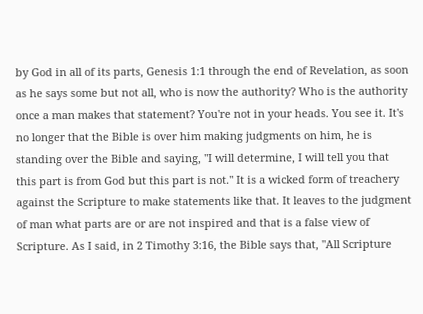by God in all of its parts, Genesis 1:1 through the end of Revelation, as soon as he says some but not all, who is now the authority? Who is the authority once a man makes that statement? You're not in your heads. You see it. It's no longer that the Bible is over him making judgments on him, he is standing over the Bible and saying, "I will determine, I will tell you that this part is from God but this part is not." It is a wicked form of treachery against the Scripture to make statements like that. It leaves to the judgment of man what parts are or are not inspired and that is a false view of Scripture. As I said, in 2 Timothy 3:16, the Bible says that, "All Scripture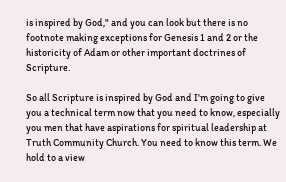is inspired by God," and you can look but there is no footnote making exceptions for Genesis 1 and 2 or the historicity of Adam or other important doctrines of Scripture.

So all Scripture is inspired by God and I'm going to give you a technical term now that you need to know, especially you men that have aspirations for spiritual leadership at Truth Community Church. You need to know this term. We hold to a view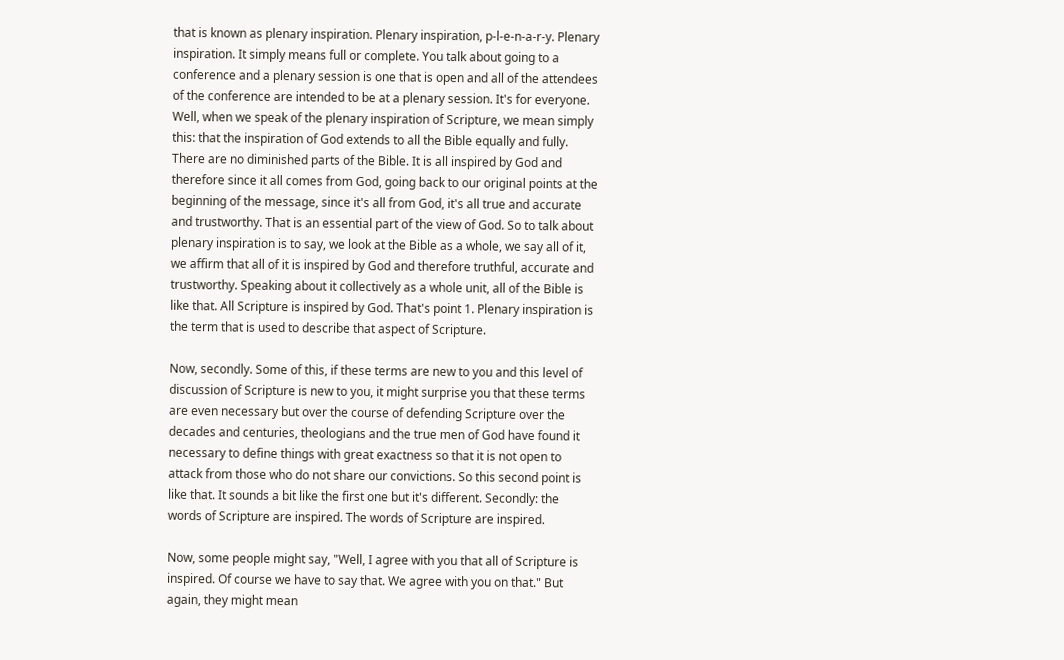that is known as plenary inspiration. Plenary inspiration, p-l-e-n-a-r-y. Plenary inspiration. It simply means full or complete. You talk about going to a conference and a plenary session is one that is open and all of the attendees of the conference are intended to be at a plenary session. It's for everyone. Well, when we speak of the plenary inspiration of Scripture, we mean simply this: that the inspiration of God extends to all the Bible equally and fully. There are no diminished parts of the Bible. It is all inspired by God and therefore since it all comes from God, going back to our original points at the beginning of the message, since it's all from God, it's all true and accurate and trustworthy. That is an essential part of the view of God. So to talk about plenary inspiration is to say, we look at the Bible as a whole, we say all of it, we affirm that all of it is inspired by God and therefore truthful, accurate and trustworthy. Speaking about it collectively as a whole unit, all of the Bible is like that. All Scripture is inspired by God. That's point 1. Plenary inspiration is the term that is used to describe that aspect of Scripture.

Now, secondly. Some of this, if these terms are new to you and this level of discussion of Scripture is new to you, it might surprise you that these terms are even necessary but over the course of defending Scripture over the decades and centuries, theologians and the true men of God have found it necessary to define things with great exactness so that it is not open to attack from those who do not share our convictions. So this second point is like that. It sounds a bit like the first one but it's different. Secondly: the words of Scripture are inspired. The words of Scripture are inspired.

Now, some people might say, "Well, I agree with you that all of Scripture is inspired. Of course we have to say that. We agree with you on that." But again, they might mean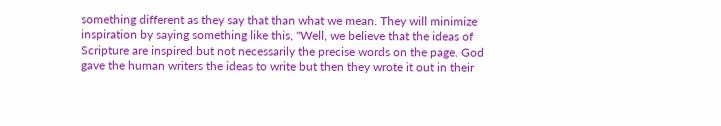something different as they say that than what we mean. They will minimize inspiration by saying something like this, "Well, we believe that the ideas of Scripture are inspired but not necessarily the precise words on the page. God gave the human writers the ideas to write but then they wrote it out in their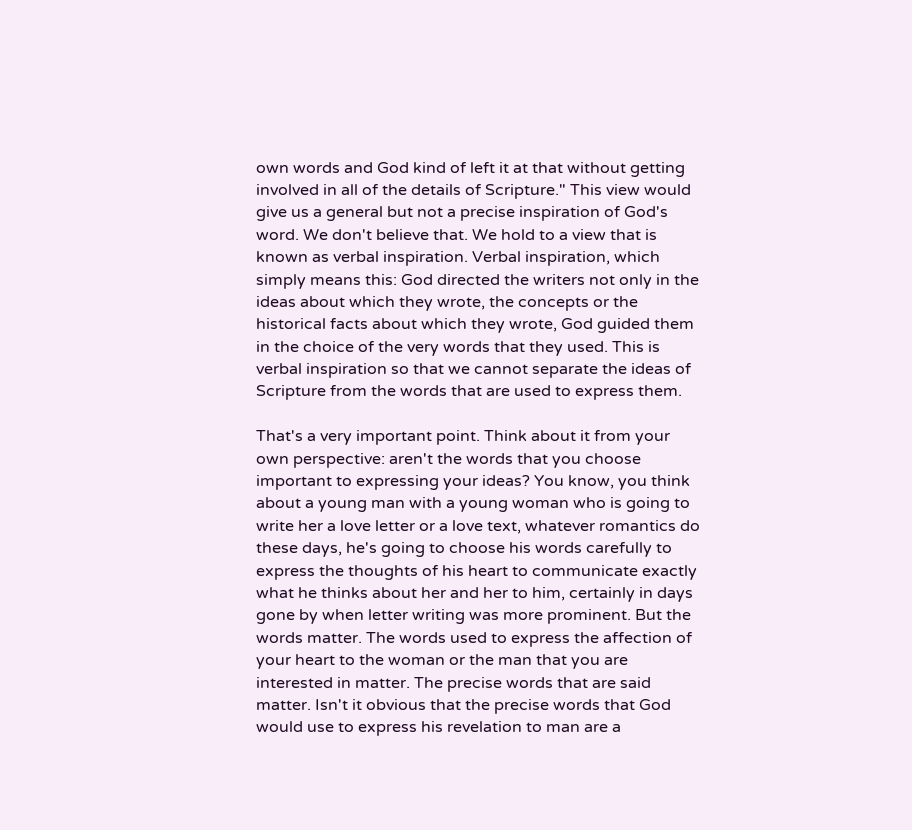own words and God kind of left it at that without getting involved in all of the details of Scripture." This view would give us a general but not a precise inspiration of God's word. We don't believe that. We hold to a view that is known as verbal inspiration. Verbal inspiration, which simply means this: God directed the writers not only in the ideas about which they wrote, the concepts or the historical facts about which they wrote, God guided them in the choice of the very words that they used. This is verbal inspiration so that we cannot separate the ideas of Scripture from the words that are used to express them.

That's a very important point. Think about it from your own perspective: aren't the words that you choose important to expressing your ideas? You know, you think about a young man with a young woman who is going to write her a love letter or a love text, whatever romantics do these days, he's going to choose his words carefully to express the thoughts of his heart to communicate exactly what he thinks about her and her to him, certainly in days gone by when letter writing was more prominent. But the words matter. The words used to express the affection of your heart to the woman or the man that you are interested in matter. The precise words that are said matter. Isn't it obvious that the precise words that God would use to express his revelation to man are a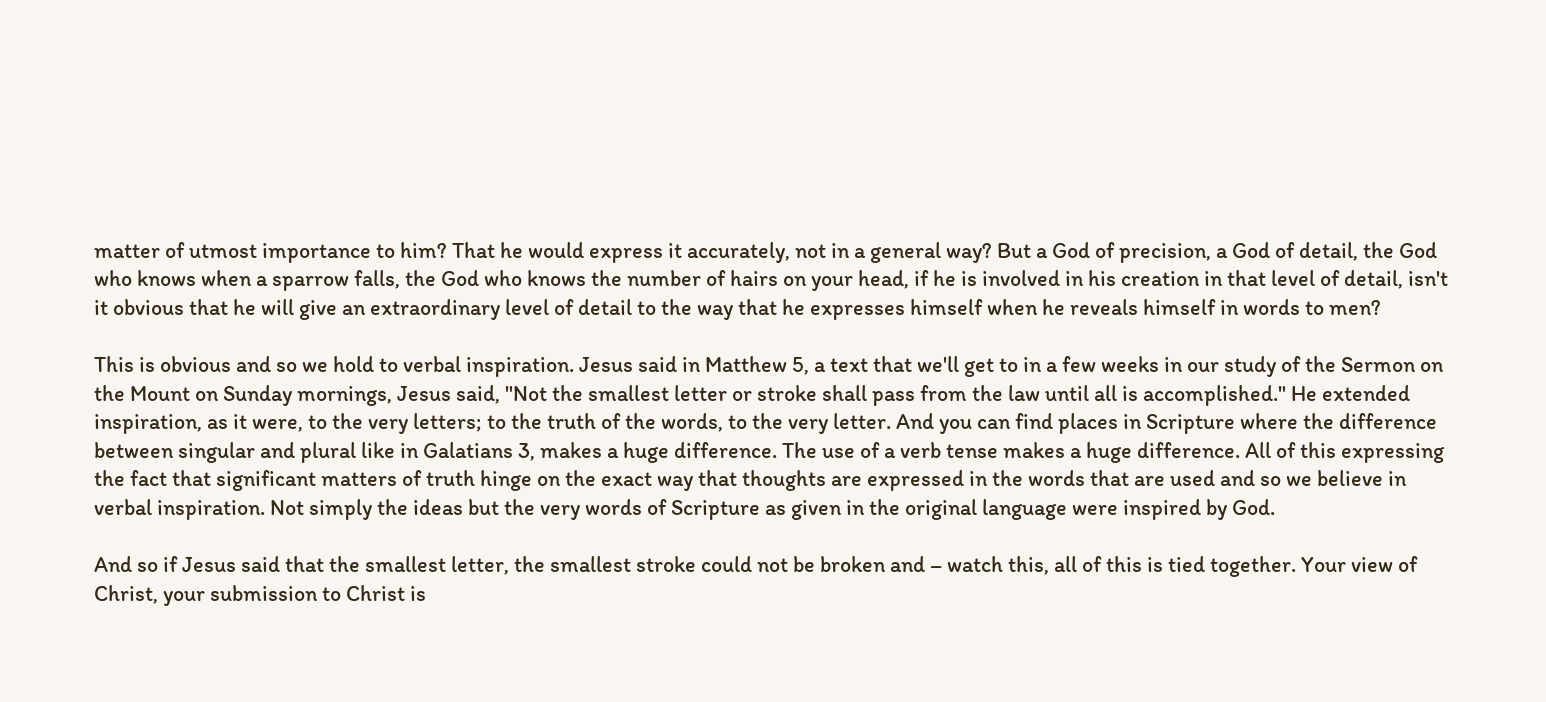matter of utmost importance to him? That he would express it accurately, not in a general way? But a God of precision, a God of detail, the God who knows when a sparrow falls, the God who knows the number of hairs on your head, if he is involved in his creation in that level of detail, isn't it obvious that he will give an extraordinary level of detail to the way that he expresses himself when he reveals himself in words to men?

This is obvious and so we hold to verbal inspiration. Jesus said in Matthew 5, a text that we'll get to in a few weeks in our study of the Sermon on the Mount on Sunday mornings, Jesus said, "Not the smallest letter or stroke shall pass from the law until all is accomplished." He extended inspiration, as it were, to the very letters; to the truth of the words, to the very letter. And you can find places in Scripture where the difference between singular and plural like in Galatians 3, makes a huge difference. The use of a verb tense makes a huge difference. All of this expressing the fact that significant matters of truth hinge on the exact way that thoughts are expressed in the words that are used and so we believe in verbal inspiration. Not simply the ideas but the very words of Scripture as given in the original language were inspired by God.

And so if Jesus said that the smallest letter, the smallest stroke could not be broken and – watch this, all of this is tied together. Your view of Christ, your submission to Christ is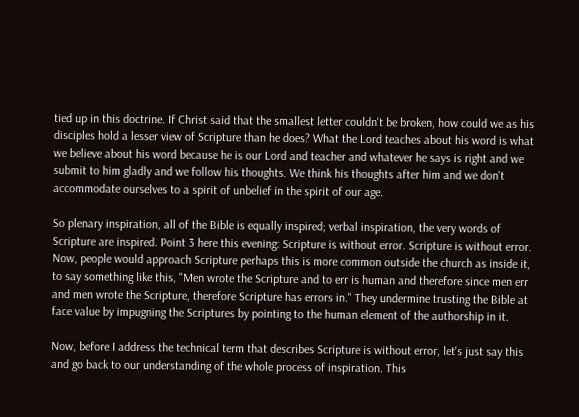tied up in this doctrine. If Christ said that the smallest letter couldn't be broken, how could we as his disciples hold a lesser view of Scripture than he does? What the Lord teaches about his word is what we believe about his word because he is our Lord and teacher and whatever he says is right and we submit to him gladly and we follow his thoughts. We think his thoughts after him and we don't accommodate ourselves to a spirit of unbelief in the spirit of our age.

So plenary inspiration, all of the Bible is equally inspired; verbal inspiration, the very words of Scripture are inspired. Point 3 here this evening: Scripture is without error. Scripture is without error. Now, people would approach Scripture perhaps this is more common outside the church as inside it, to say something like this, "Men wrote the Scripture and to err is human and therefore since men err and men wrote the Scripture, therefore Scripture has errors in." They undermine trusting the Bible at face value by impugning the Scriptures by pointing to the human element of the authorship in it.

Now, before I address the technical term that describes Scripture is without error, let's just say this and go back to our understanding of the whole process of inspiration. This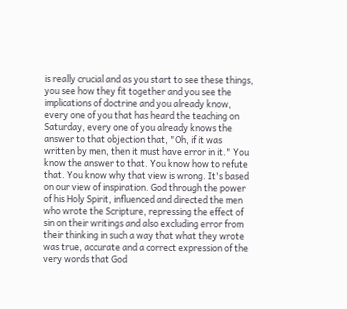is really crucial and as you start to see these things, you see how they fit together and you see the implications of doctrine and you already know, every one of you that has heard the teaching on Saturday, every one of you already knows the answer to that objection that, "Oh, if it was written by men, then it must have error in it." You know the answer to that. You know how to refute that. You know why that view is wrong. It's based on our view of inspiration. God through the power of his Holy Spirit, influenced and directed the men who wrote the Scripture, repressing the effect of sin on their writings and also excluding error from their thinking in such a way that what they wrote was true, accurate and a correct expression of the very words that God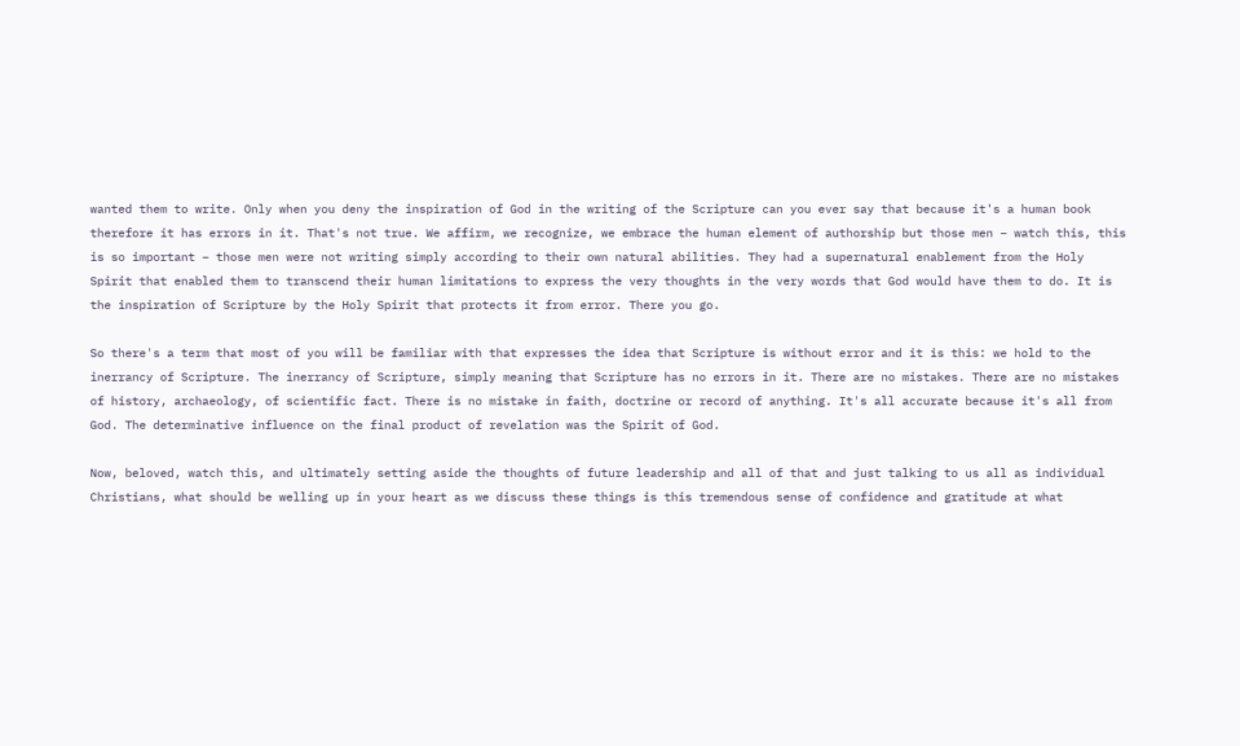wanted them to write. Only when you deny the inspiration of God in the writing of the Scripture can you ever say that because it's a human book therefore it has errors in it. That's not true. We affirm, we recognize, we embrace the human element of authorship but those men – watch this, this is so important – those men were not writing simply according to their own natural abilities. They had a supernatural enablement from the Holy Spirit that enabled them to transcend their human limitations to express the very thoughts in the very words that God would have them to do. It is the inspiration of Scripture by the Holy Spirit that protects it from error. There you go.

So there's a term that most of you will be familiar with that expresses the idea that Scripture is without error and it is this: we hold to the inerrancy of Scripture. The inerrancy of Scripture, simply meaning that Scripture has no errors in it. There are no mistakes. There are no mistakes of history, archaeology, of scientific fact. There is no mistake in faith, doctrine or record of anything. It's all accurate because it's all from God. The determinative influence on the final product of revelation was the Spirit of God.

Now, beloved, watch this, and ultimately setting aside the thoughts of future leadership and all of that and just talking to us all as individual Christians, what should be welling up in your heart as we discuss these things is this tremendous sense of confidence and gratitude at what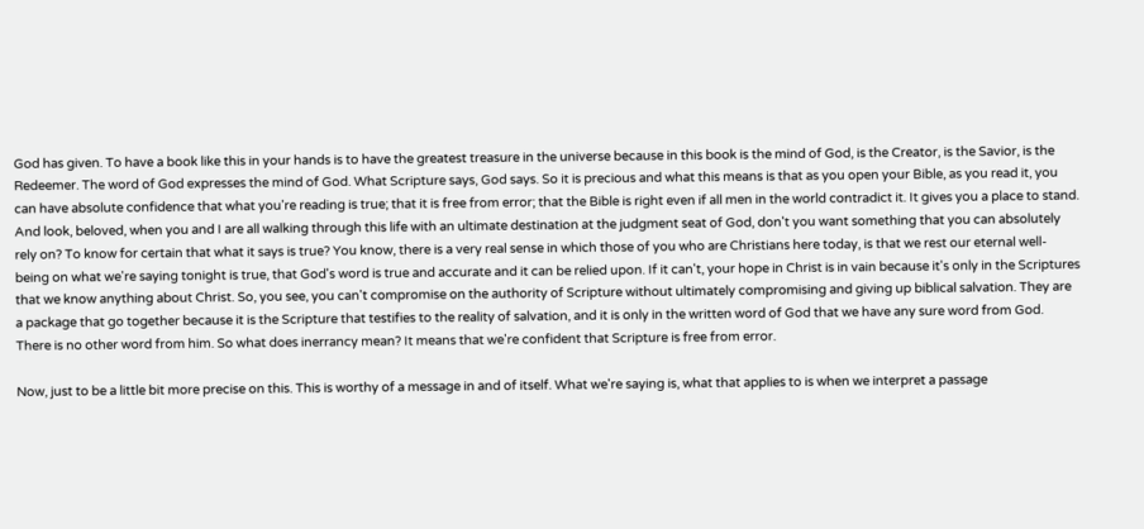God has given. To have a book like this in your hands is to have the greatest treasure in the universe because in this book is the mind of God, is the Creator, is the Savior, is the Redeemer. The word of God expresses the mind of God. What Scripture says, God says. So it is precious and what this means is that as you open your Bible, as you read it, you can have absolute confidence that what you're reading is true; that it is free from error; that the Bible is right even if all men in the world contradict it. It gives you a place to stand. And look, beloved, when you and I are all walking through this life with an ultimate destination at the judgment seat of God, don't you want something that you can absolutely rely on? To know for certain that what it says is true? You know, there is a very real sense in which those of you who are Christians here today, is that we rest our eternal well-being on what we're saying tonight is true, that God's word is true and accurate and it can be relied upon. If it can't, your hope in Christ is in vain because it's only in the Scriptures that we know anything about Christ. So, you see, you can't compromise on the authority of Scripture without ultimately compromising and giving up biblical salvation. They are a package that go together because it is the Scripture that testifies to the reality of salvation, and it is only in the written word of God that we have any sure word from God. There is no other word from him. So what does inerrancy mean? It means that we're confident that Scripture is free from error.

Now, just to be a little bit more precise on this. This is worthy of a message in and of itself. What we're saying is, what that applies to is when we interpret a passage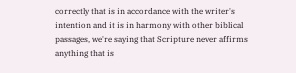correctly that is in accordance with the writer's intention and it is in harmony with other biblical passages, we're saying that Scripture never affirms anything that is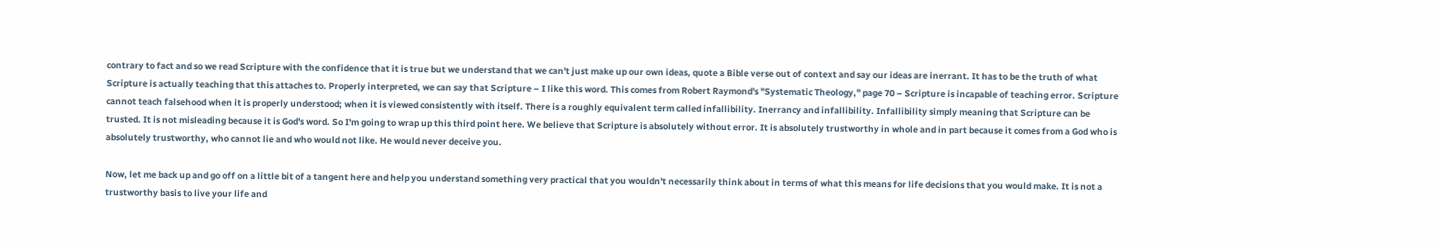contrary to fact and so we read Scripture with the confidence that it is true but we understand that we can't just make up our own ideas, quote a Bible verse out of context and say our ideas are inerrant. It has to be the truth of what Scripture is actually teaching that this attaches to. Properly interpreted, we can say that Scripture – I like this word. This comes from Robert Raymond's "Systematic Theology," page 70 – Scripture is incapable of teaching error. Scripture cannot teach falsehood when it is properly understood; when it is viewed consistently with itself. There is a roughly equivalent term called infallibility. Inerrancy and infallibility. Infallibility simply meaning that Scripture can be trusted. It is not misleading because it is God's word. So I'm going to wrap up this third point here. We believe that Scripture is absolutely without error. It is absolutely trustworthy in whole and in part because it comes from a God who is absolutely trustworthy, who cannot lie and who would not like. He would never deceive you.

Now, let me back up and go off on a little bit of a tangent here and help you understand something very practical that you wouldn't necessarily think about in terms of what this means for life decisions that you would make. It is not a trustworthy basis to live your life and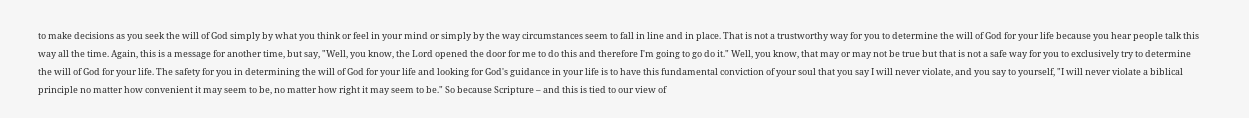to make decisions as you seek the will of God simply by what you think or feel in your mind or simply by the way circumstances seem to fall in line and in place. That is not a trustworthy way for you to determine the will of God for your life because you hear people talk this way all the time. Again, this is a message for another time, but say, "Well, you know, the Lord opened the door for me to do this and therefore I'm going to go do it." Well, you know, that may or may not be true but that is not a safe way for you to exclusively try to determine the will of God for your life. The safety for you in determining the will of God for your life and looking for God's guidance in your life is to have this fundamental conviction of your soul that you say I will never violate, and you say to yourself, "I will never violate a biblical principle no matter how convenient it may seem to be, no matter how right it may seem to be." So because Scripture – and this is tied to our view of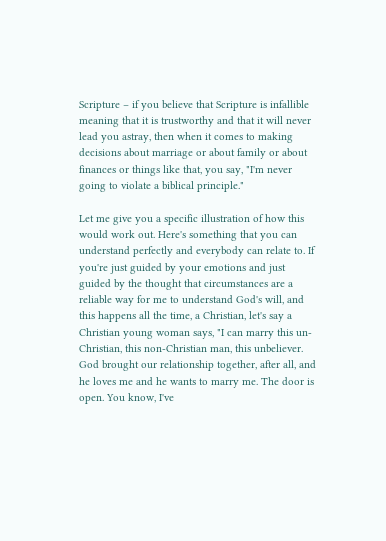Scripture – if you believe that Scripture is infallible meaning that it is trustworthy and that it will never lead you astray, then when it comes to making decisions about marriage or about family or about finances or things like that, you say, "I'm never going to violate a biblical principle."

Let me give you a specific illustration of how this would work out. Here's something that you can understand perfectly and everybody can relate to. If you're just guided by your emotions and just guided by the thought that circumstances are a reliable way for me to understand God's will, and this happens all the time, a Christian, let's say a Christian young woman says, "I can marry this un-Christian, this non-Christian man, this unbeliever. God brought our relationship together, after all, and he loves me and he wants to marry me. The door is open. You know, I've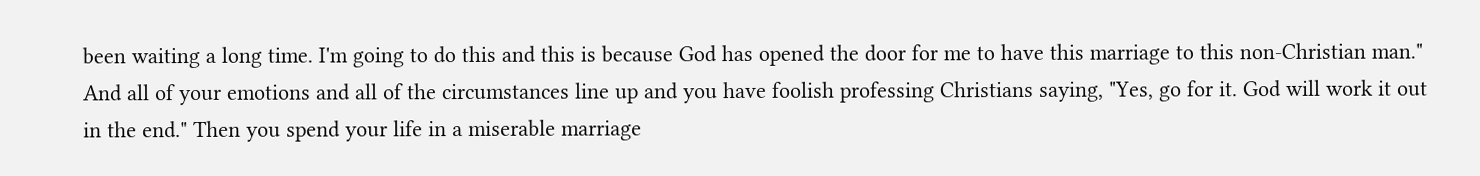been waiting a long time. I'm going to do this and this is because God has opened the door for me to have this marriage to this non-Christian man." And all of your emotions and all of the circumstances line up and you have foolish professing Christians saying, "Yes, go for it. God will work it out in the end." Then you spend your life in a miserable marriage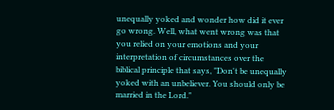unequally yoked and wonder how did it ever go wrong. Well, what went wrong was that you relied on your emotions and your interpretation of circumstances over the biblical principle that says, "Don't be unequally yoked with an unbeliever. You should only be married in the Lord."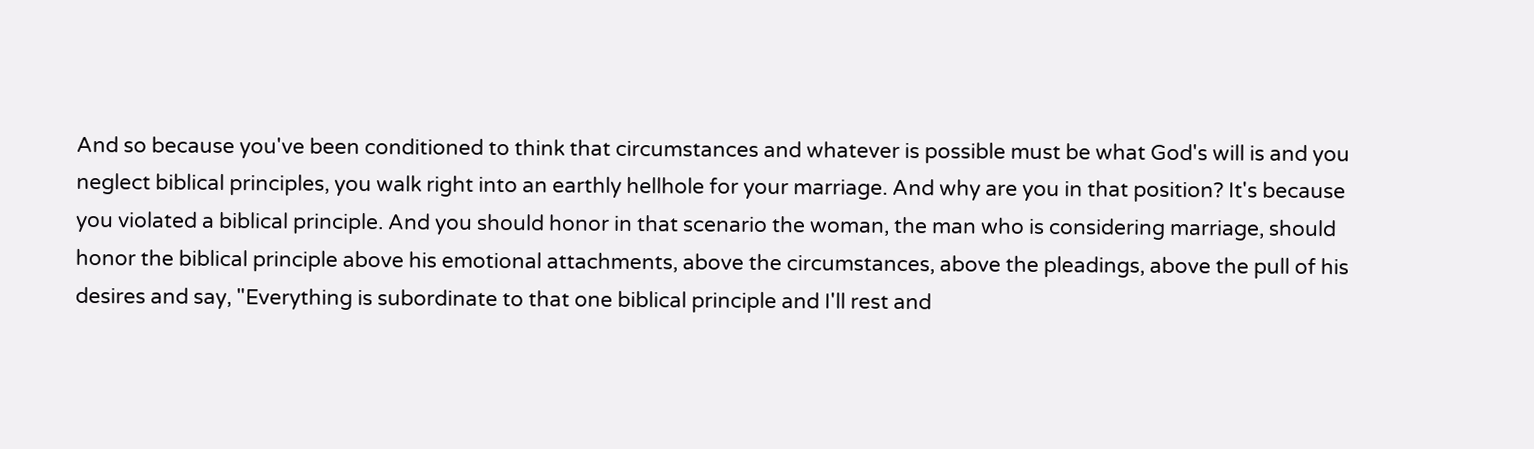And so because you've been conditioned to think that circumstances and whatever is possible must be what God's will is and you neglect biblical principles, you walk right into an earthly hellhole for your marriage. And why are you in that position? It's because you violated a biblical principle. And you should honor in that scenario the woman, the man who is considering marriage, should honor the biblical principle above his emotional attachments, above the circumstances, above the pleadings, above the pull of his desires and say, "Everything is subordinate to that one biblical principle and I'll rest and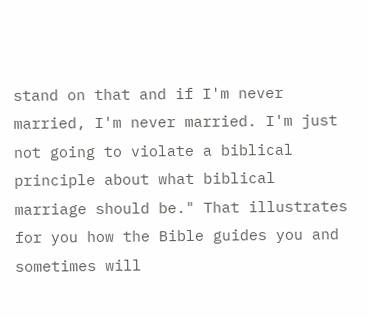stand on that and if I'm never married, I'm never married. I'm just not going to violate a biblical principle about what biblical marriage should be." That illustrates for you how the Bible guides you and sometimes will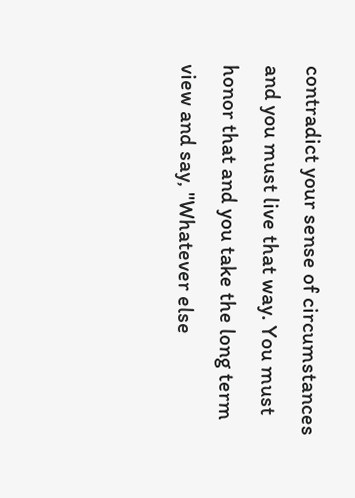contradict your sense of circumstances and you must live that way. You must honor that and you take the long term view and say, "Whatever else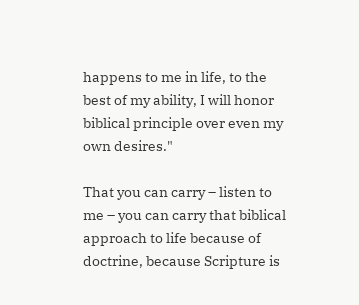happens to me in life, to the best of my ability, I will honor biblical principle over even my own desires."

That you can carry – listen to me – you can carry that biblical approach to life because of doctrine, because Scripture is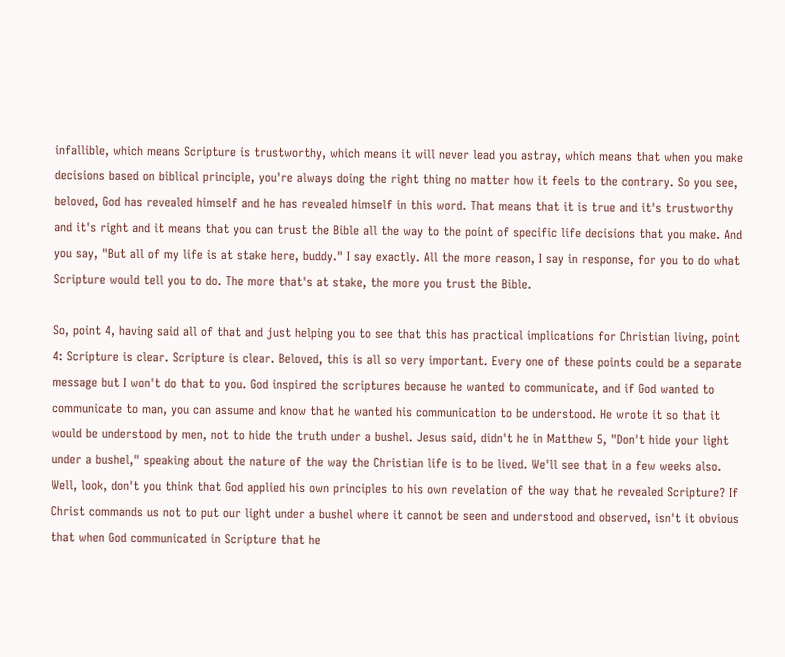infallible, which means Scripture is trustworthy, which means it will never lead you astray, which means that when you make decisions based on biblical principle, you're always doing the right thing no matter how it feels to the contrary. So you see, beloved, God has revealed himself and he has revealed himself in this word. That means that it is true and it's trustworthy and it's right and it means that you can trust the Bible all the way to the point of specific life decisions that you make. And you say, "But all of my life is at stake here, buddy." I say exactly. All the more reason, I say in response, for you to do what Scripture would tell you to do. The more that's at stake, the more you trust the Bible.

So, point 4, having said all of that and just helping you to see that this has practical implications for Christian living, point 4: Scripture is clear. Scripture is clear. Beloved, this is all so very important. Every one of these points could be a separate message but I won't do that to you. God inspired the scriptures because he wanted to communicate, and if God wanted to communicate to man, you can assume and know that he wanted his communication to be understood. He wrote it so that it would be understood by men, not to hide the truth under a bushel. Jesus said, didn't he in Matthew 5, "Don't hide your light under a bushel," speaking about the nature of the way the Christian life is to be lived. We'll see that in a few weeks also. Well, look, don't you think that God applied his own principles to his own revelation of the way that he revealed Scripture? If Christ commands us not to put our light under a bushel where it cannot be seen and understood and observed, isn't it obvious that when God communicated in Scripture that he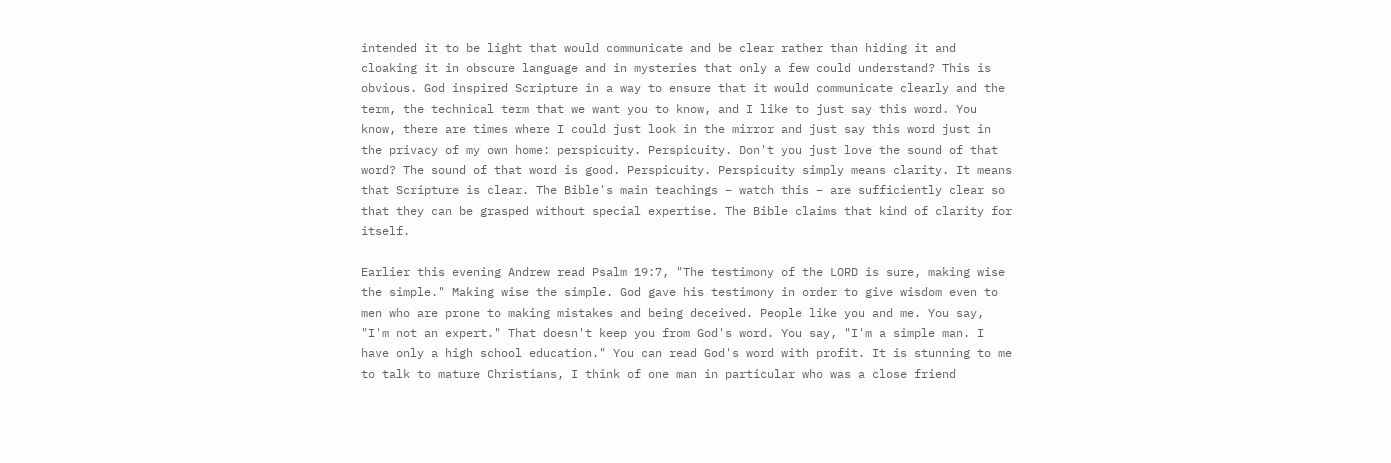intended it to be light that would communicate and be clear rather than hiding it and cloaking it in obscure language and in mysteries that only a few could understand? This is obvious. God inspired Scripture in a way to ensure that it would communicate clearly and the term, the technical term that we want you to know, and I like to just say this word. You know, there are times where I could just look in the mirror and just say this word just in the privacy of my own home: perspicuity. Perspicuity. Don't you just love the sound of that word? The sound of that word is good. Perspicuity. Perspicuity simply means clarity. It means that Scripture is clear. The Bible's main teachings – watch this – are sufficiently clear so that they can be grasped without special expertise. The Bible claims that kind of clarity for itself.

Earlier this evening Andrew read Psalm 19:7, "The testimony of the LORD is sure, making wise the simple." Making wise the simple. God gave his testimony in order to give wisdom even to men who are prone to making mistakes and being deceived. People like you and me. You say, "I'm not an expert." That doesn't keep you from God's word. You say, "I'm a simple man. I have only a high school education." You can read God's word with profit. It is stunning to me to talk to mature Christians, I think of one man in particular who was a close friend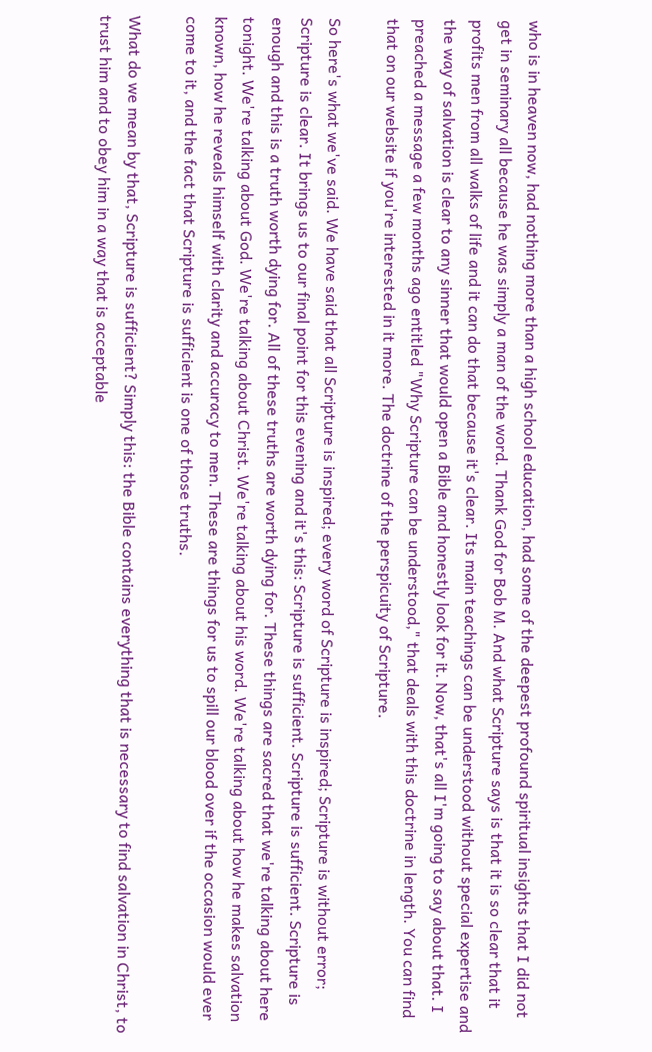who is in heaven now, had nothing more than a high school education, had some of the deepest profound spiritual insights that I did not get in seminary all because he was simply a man of the word. Thank God for Bob M. And what Scripture says is that it is so clear that it profits men from all walks of life and it can do that because it's clear. Its main teachings can be understood without special expertise and the way of salvation is clear to any sinner that would open a Bible and honestly look for it. Now, that's all I'm going to say about that. I preached a message a few months ago entitled "Why Scripture can be understood," that deals with this doctrine in length. You can find that on our website if you're interested in it more. The doctrine of the perspicuity of Scripture.

So here's what we've said. We have said that all Scripture is inspired; every word of Scripture is inspired; Scripture is without error; Scripture is clear. It brings us to our final point for this evening and it's this: Scripture is sufficient. Scripture is sufficient. Scripture is enough and this is a truth worth dying for. All of these truths are worth dying for. These things are sacred that we're talking about here tonight. We're talking about God. We're talking about Christ. We're talking about his word. We're talking about how he makes salvation known, how he reveals himself with clarity and accuracy to men. These are things for us to spill our blood over if the occasion would ever come to it, and the fact that Scripture is sufficient is one of those truths.

What do we mean by that, Scripture is sufficient? Simply this: the Bible contains everything that is necessary to find salvation in Christ, to trust him and to obey him in a way that is acceptable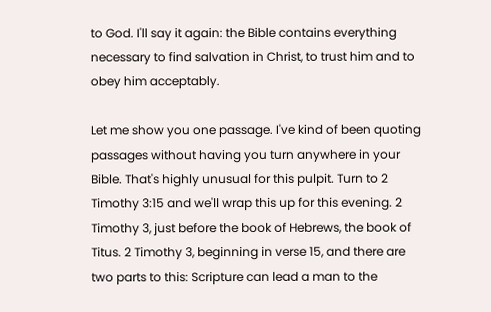to God. I'll say it again: the Bible contains everything necessary to find salvation in Christ, to trust him and to obey him acceptably.

Let me show you one passage. I've kind of been quoting passages without having you turn anywhere in your Bible. That's highly unusual for this pulpit. Turn to 2 Timothy 3:15 and we'll wrap this up for this evening. 2 Timothy 3, just before the book of Hebrews, the book of Titus. 2 Timothy 3, beginning in verse 15, and there are two parts to this: Scripture can lead a man to the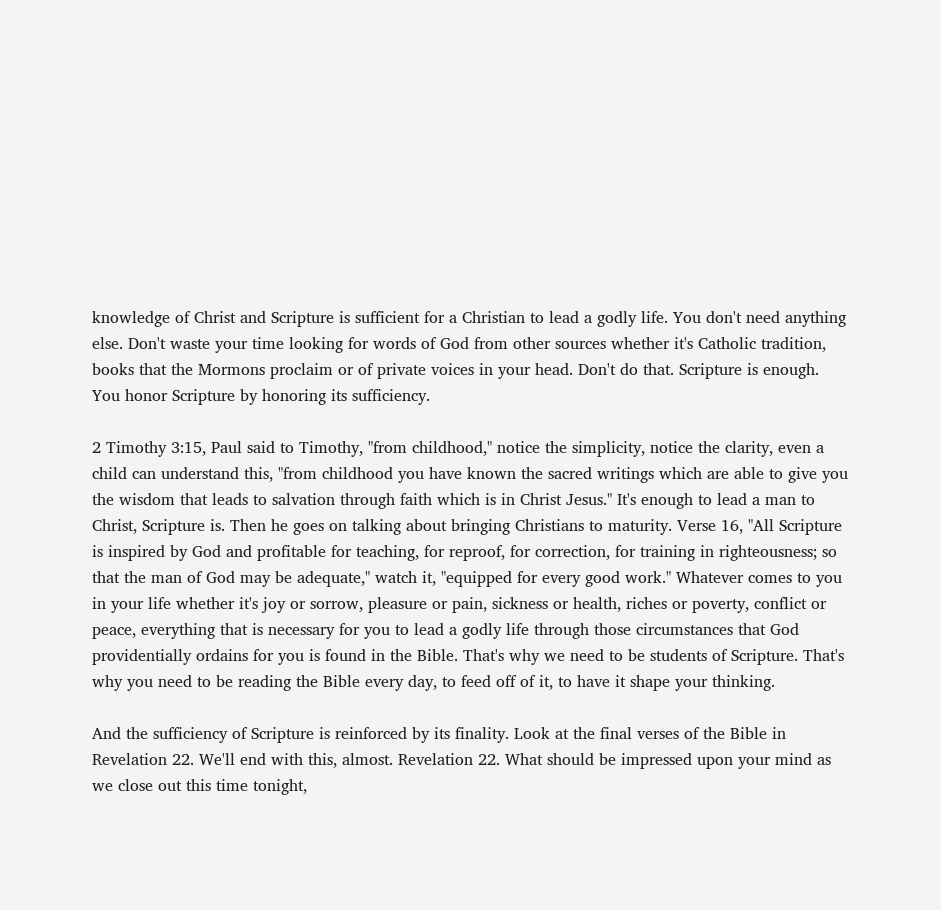knowledge of Christ and Scripture is sufficient for a Christian to lead a godly life. You don't need anything else. Don't waste your time looking for words of God from other sources whether it's Catholic tradition, books that the Mormons proclaim or of private voices in your head. Don't do that. Scripture is enough. You honor Scripture by honoring its sufficiency.

2 Timothy 3:15, Paul said to Timothy, "from childhood," notice the simplicity, notice the clarity, even a child can understand this, "from childhood you have known the sacred writings which are able to give you the wisdom that leads to salvation through faith which is in Christ Jesus." It's enough to lead a man to Christ, Scripture is. Then he goes on talking about bringing Christians to maturity. Verse 16, "All Scripture is inspired by God and profitable for teaching, for reproof, for correction, for training in righteousness; so that the man of God may be adequate," watch it, "equipped for every good work." Whatever comes to you in your life whether it's joy or sorrow, pleasure or pain, sickness or health, riches or poverty, conflict or peace, everything that is necessary for you to lead a godly life through those circumstances that God providentially ordains for you is found in the Bible. That's why we need to be students of Scripture. That's why you need to be reading the Bible every day, to feed off of it, to have it shape your thinking.

And the sufficiency of Scripture is reinforced by its finality. Look at the final verses of the Bible in Revelation 22. We'll end with this, almost. Revelation 22. What should be impressed upon your mind as we close out this time tonight,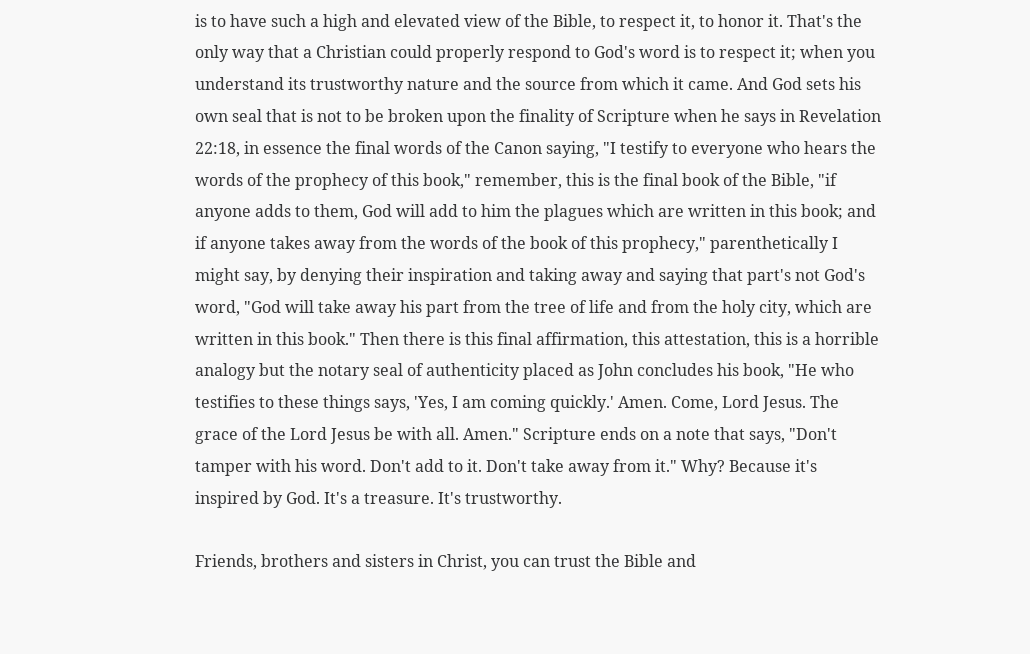is to have such a high and elevated view of the Bible, to respect it, to honor it. That's the only way that a Christian could properly respond to God's word is to respect it; when you understand its trustworthy nature and the source from which it came. And God sets his own seal that is not to be broken upon the finality of Scripture when he says in Revelation 22:18, in essence the final words of the Canon saying, "I testify to everyone who hears the words of the prophecy of this book," remember, this is the final book of the Bible, "if anyone adds to them, God will add to him the plagues which are written in this book; and if anyone takes away from the words of the book of this prophecy," parenthetically I might say, by denying their inspiration and taking away and saying that part's not God's word, "God will take away his part from the tree of life and from the holy city, which are written in this book." Then there is this final affirmation, this attestation, this is a horrible analogy but the notary seal of authenticity placed as John concludes his book, "He who testifies to these things says, 'Yes, I am coming quickly.' Amen. Come, Lord Jesus. The grace of the Lord Jesus be with all. Amen." Scripture ends on a note that says, "Don't tamper with his word. Don't add to it. Don't take away from it." Why? Because it's inspired by God. It's a treasure. It's trustworthy.

Friends, brothers and sisters in Christ, you can trust the Bible and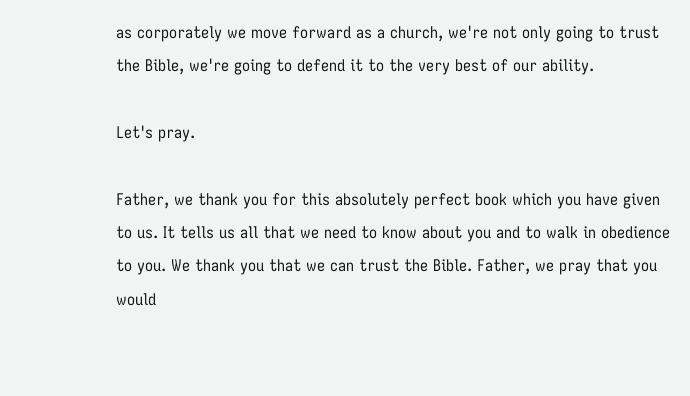as corporately we move forward as a church, we're not only going to trust the Bible, we're going to defend it to the very best of our ability.

Let's pray.

Father, we thank you for this absolutely perfect book which you have given to us. It tells us all that we need to know about you and to walk in obedience to you. We thank you that we can trust the Bible. Father, we pray that you would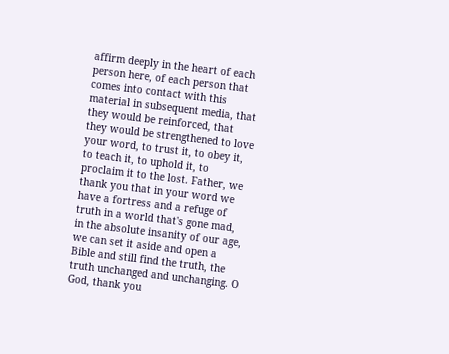affirm deeply in the heart of each person here, of each person that comes into contact with this material in subsequent media, that they would be reinforced, that they would be strengthened to love your word, to trust it, to obey it, to teach it, to uphold it, to proclaim it to the lost. Father, we thank you that in your word we have a fortress and a refuge of truth in a world that's gone mad, in the absolute insanity of our age, we can set it aside and open a Bible and still find the truth, the truth unchanged and unchanging. O God, thank you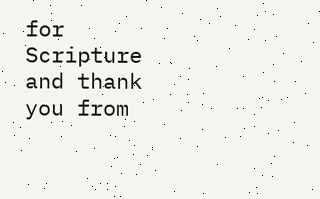for Scripture and thank you from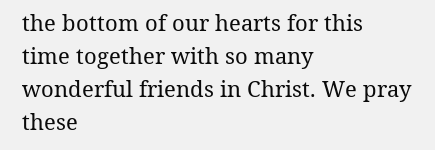the bottom of our hearts for this time together with so many wonderful friends in Christ. We pray these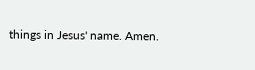things in Jesus' name. Amen.